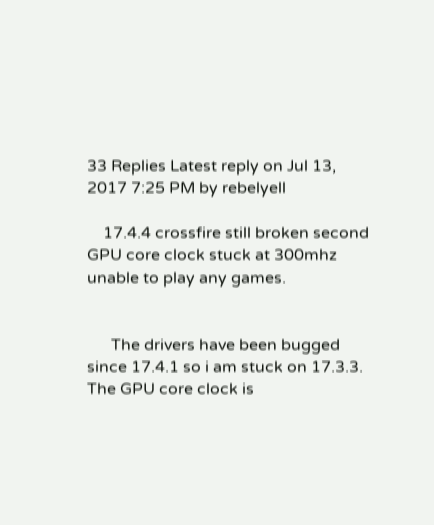33 Replies Latest reply on Jul 13, 2017 7:25 PM by rebelyell

    17.4.4 crossfire still broken second GPU core clock stuck at 300mhz unable to play any games.


      The drivers have been bugged since 17.4.1 so i am stuck on 17.3.3. The GPU core clock is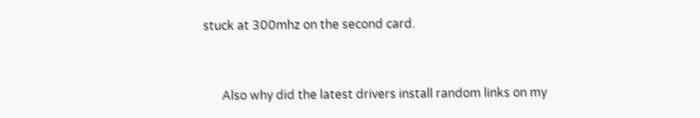stuck at 300mhz on the second card.


      Also why did the latest drivers install random links on my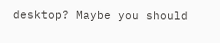desktop? Maybe you should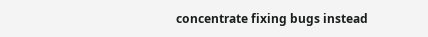concentrate fixing bugs instead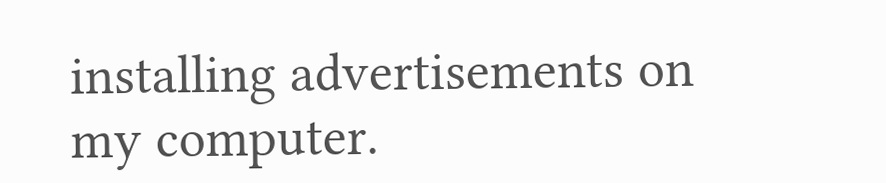installing advertisements on my computer.